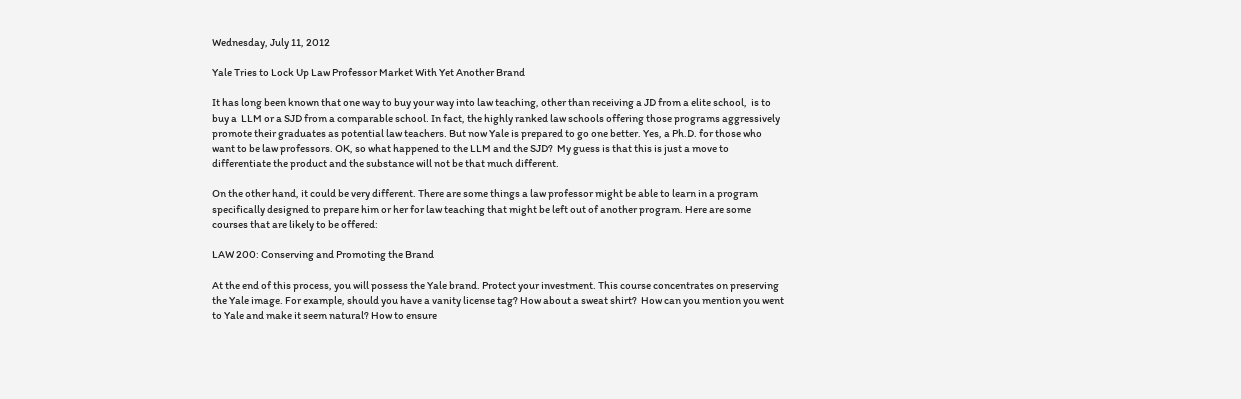Wednesday, July 11, 2012

Yale Tries to Lock Up Law Professor Market With Yet Another Brand

It has long been known that one way to buy your way into law teaching, other than receiving a JD from a elite school,  is to buy a  LLM or a SJD from a comparable school. In fact, the highly ranked law schools offering those programs aggressively promote their graduates as potential law teachers. But now Yale is prepared to go one better. Yes, a Ph.D. for those who want to be law professors. OK, so what happened to the LLM and the SJD?  My guess is that this is just a move to differentiate the product and the substance will not be that much different.

On the other hand, it could be very different. There are some things a law professor might be able to learn in a program specifically designed to prepare him or her for law teaching that might be left out of another program. Here are some courses that are likely to be offered:

LAW 200: Conserving and Promoting the Brand

At the end of this process, you will possess the Yale brand. Protect your investment. This course concentrates on preserving the Yale image. For example, should you have a vanity license tag? How about a sweat shirt?  How can you mention you went to Yale and make it seem natural? How to ensure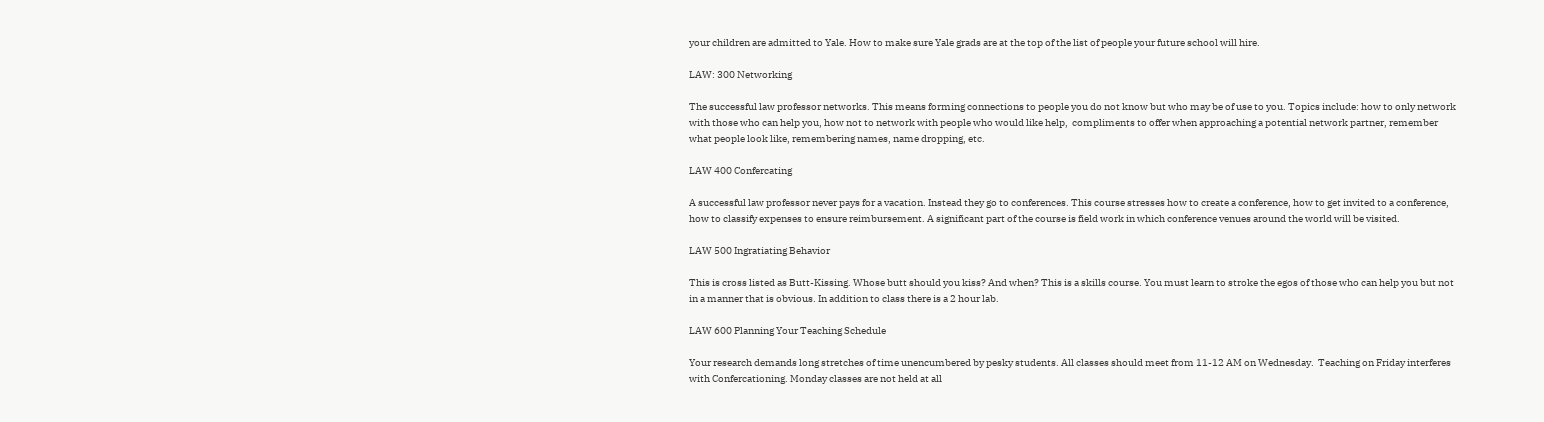your children are admitted to Yale. How to make sure Yale grads are at the top of the list of people your future school will hire.

LAW: 300 Networking

The successful law professor networks. This means forming connections to people you do not know but who may be of use to you. Topics include: how to only network with those who can help you, how not to network with people who would like help,  compliments to offer when approaching a potential network partner, remember what people look like, remembering names, name dropping, etc.

LAW 400 Confercating

A successful law professor never pays for a vacation. Instead they go to conferences. This course stresses how to create a conference, how to get invited to a conference, how to classify expenses to ensure reimbursement. A significant part of the course is field work in which conference venues around the world will be visited.

LAW 500 Ingratiating Behavior

This is cross listed as Butt-Kissing. Whose butt should you kiss? And when? This is a skills course. You must learn to stroke the egos of those who can help you but not in a manner that is obvious. In addition to class there is a 2 hour lab.

LAW 600 Planning Your Teaching Schedule

Your research demands long stretches of time unencumbered by pesky students. All classes should meet from 11-12 AM on Wednesday.  Teaching on Friday interferes with Confercationing. Monday classes are not held at all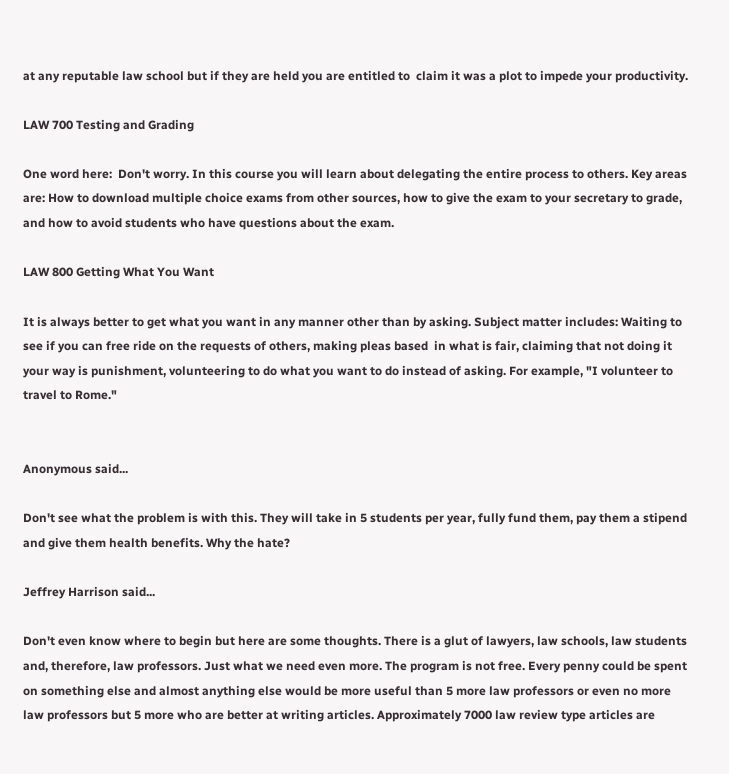at any reputable law school but if they are held you are entitled to  claim it was a plot to impede your productivity.

LAW 700 Testing and Grading

One word here:  Don't worry. In this course you will learn about delegating the entire process to others. Key areas are: How to download multiple choice exams from other sources, how to give the exam to your secretary to grade, and how to avoid students who have questions about the exam.

LAW 800 Getting What You Want

It is always better to get what you want in any manner other than by asking. Subject matter includes: Waiting to see if you can free ride on the requests of others, making pleas based  in what is fair, claiming that not doing it your way is punishment, volunteering to do what you want to do instead of asking. For example, "I volunteer to travel to Rome."


Anonymous said...

Don't see what the problem is with this. They will take in 5 students per year, fully fund them, pay them a stipend and give them health benefits. Why the hate?

Jeffrey Harrison said...

Don't even know where to begin but here are some thoughts. There is a glut of lawyers, law schools, law students and, therefore, law professors. Just what we need even more. The program is not free. Every penny could be spent on something else and almost anything else would be more useful than 5 more law professors or even no more law professors but 5 more who are better at writing articles. Approximately 7000 law review type articles are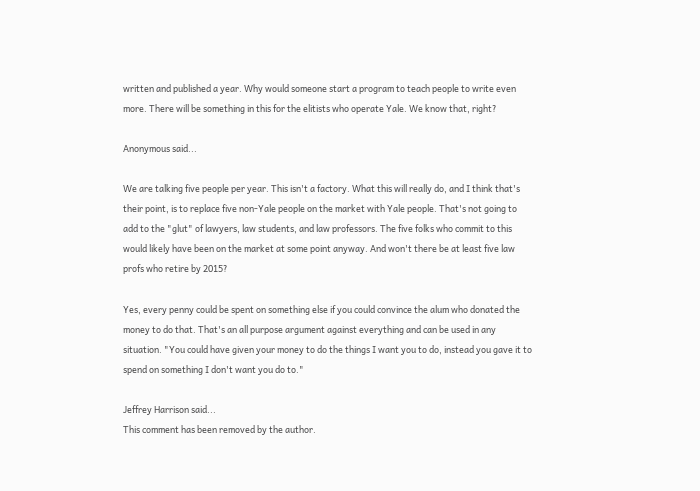written and published a year. Why would someone start a program to teach people to write even more. There will be something in this for the elitists who operate Yale. We know that, right?

Anonymous said...

We are talking five people per year. This isn't a factory. What this will really do, and I think that's their point, is to replace five non-Yale people on the market with Yale people. That's not going to add to the "glut" of lawyers, law students, and law professors. The five folks who commit to this would likely have been on the market at some point anyway. And won't there be at least five law profs who retire by 2015?

Yes, every penny could be spent on something else if you could convince the alum who donated the money to do that. That's an all purpose argument against everything and can be used in any situation. "You could have given your money to do the things I want you to do, instead you gave it to spend on something I don't want you do to."

Jeffrey Harrison said...
This comment has been removed by the author.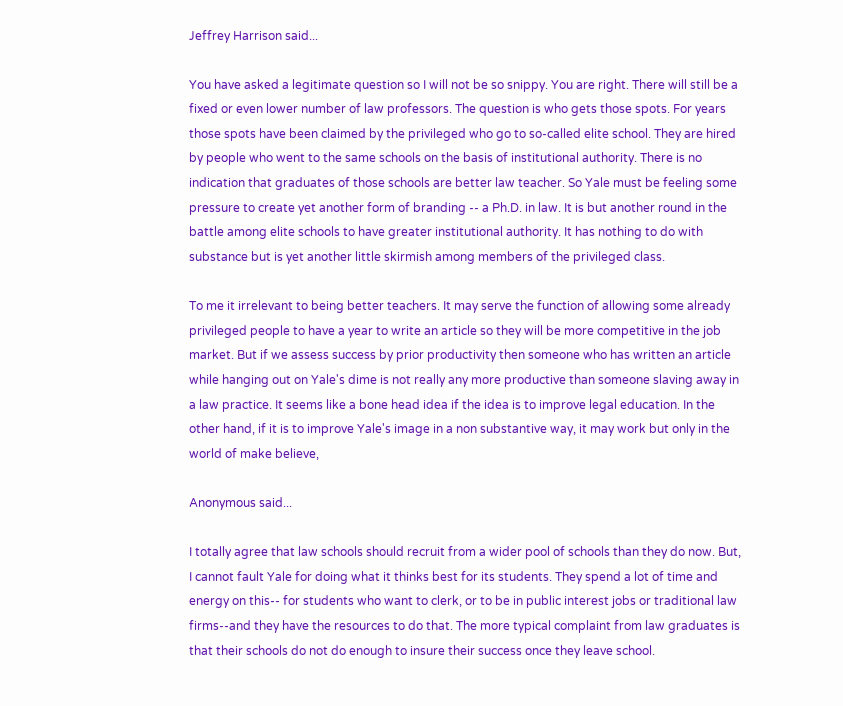Jeffrey Harrison said...

You have asked a legitimate question so I will not be so snippy. You are right. There will still be a fixed or even lower number of law professors. The question is who gets those spots. For years those spots have been claimed by the privileged who go to so-called elite school. They are hired by people who went to the same schools on the basis of institutional authority. There is no indication that graduates of those schools are better law teacher. So Yale must be feeling some pressure to create yet another form of branding -- a Ph.D. in law. It is but another round in the battle among elite schools to have greater institutional authority. It has nothing to do with substance but is yet another little skirmish among members of the privileged class.

To me it irrelevant to being better teachers. It may serve the function of allowing some already privileged people to have a year to write an article so they will be more competitive in the job market. But if we assess success by prior productivity then someone who has written an article while hanging out on Yale's dime is not really any more productive than someone slaving away in a law practice. It seems like a bone head idea if the idea is to improve legal education. In the other hand, if it is to improve Yale's image in a non substantive way, it may work but only in the world of make believe,

Anonymous said...

I totally agree that law schools should recruit from a wider pool of schools than they do now. But, I cannot fault Yale for doing what it thinks best for its students. They spend a lot of time and energy on this-- for students who want to clerk, or to be in public interest jobs or traditional law firms--and they have the resources to do that. The more typical complaint from law graduates is that their schools do not do enough to insure their success once they leave school.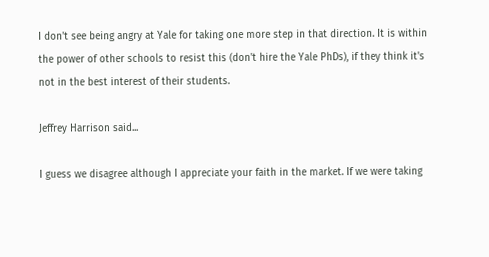I don't see being angry at Yale for taking one more step in that direction. It is within the power of other schools to resist this (don't hire the Yale PhDs), if they think it's not in the best interest of their students.

Jeffrey Harrison said...

I guess we disagree although I appreciate your faith in the market. If we were taking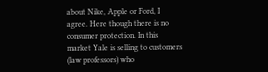about Nike, Apple or Ford, I agree. Here though there is no consumer protection. In this market Yale is selling to customers (law professors) who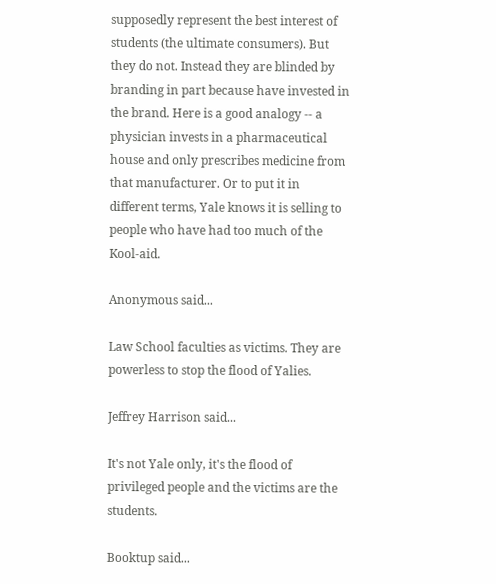supposedly represent the best interest of students (the ultimate consumers). But they do not. Instead they are blinded by branding in part because have invested in the brand. Here is a good analogy -- a physician invests in a pharmaceutical house and only prescribes medicine from that manufacturer. Or to put it in different terms, Yale knows it is selling to people who have had too much of the Kool-aid.

Anonymous said...

Law School faculties as victims. They are powerless to stop the flood of Yalies.

Jeffrey Harrison said...

It's not Yale only, it's the flood of privileged people and the victims are the students.

Booktup said...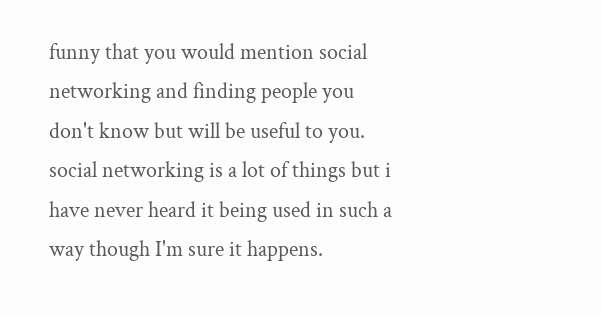funny that you would mention social networking and finding people you don't know but will be useful to you. social networking is a lot of things but i have never heard it being used in such a way though I'm sure it happens.